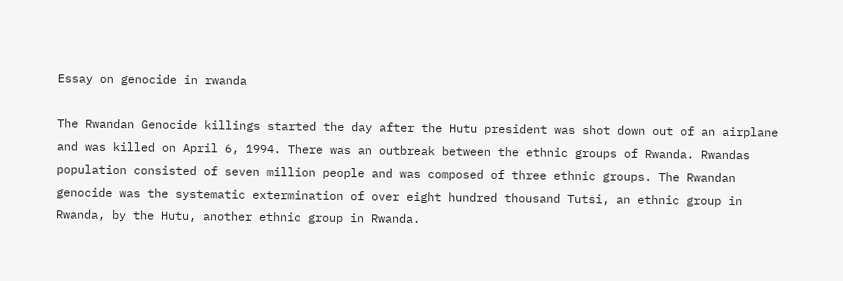Essay on genocide in rwanda

The Rwandan Genocide killings started the day after the Hutu president was shot down out of an airplane and was killed on April 6, 1994. There was an outbreak between the ethnic groups of Rwanda. Rwandas population consisted of seven million people and was composed of three ethnic groups. The Rwandan genocide was the systematic extermination of over eight hundred thousand Tutsi, an ethnic group in Rwanda, by the Hutu, another ethnic group in Rwanda.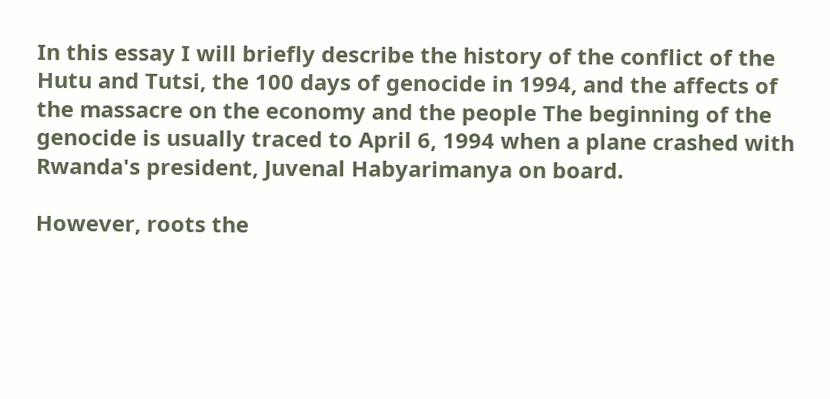In this essay I will briefly describe the history of the conflict of the Hutu and Tutsi, the 100 days of genocide in 1994, and the affects of the massacre on the economy and the people The beginning of the genocide is usually traced to April 6, 1994 when a plane crashed with Rwanda's president, Juvenal Habyarimanya on board.

However, roots the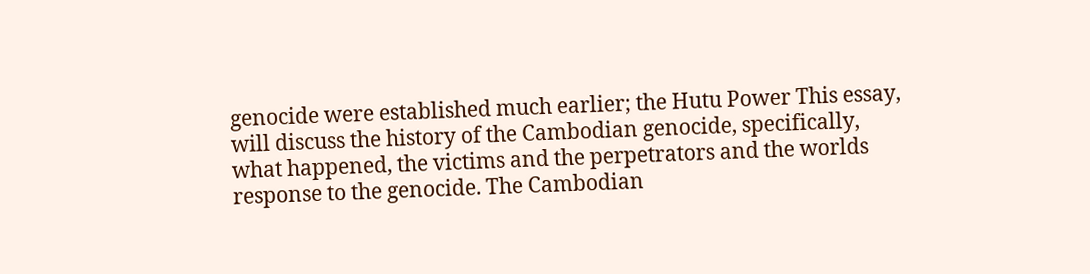genocide were established much earlier; the Hutu Power This essay, will discuss the history of the Cambodian genocide, specifically, what happened, the victims and the perpetrators and the worlds response to the genocide. The Cambodian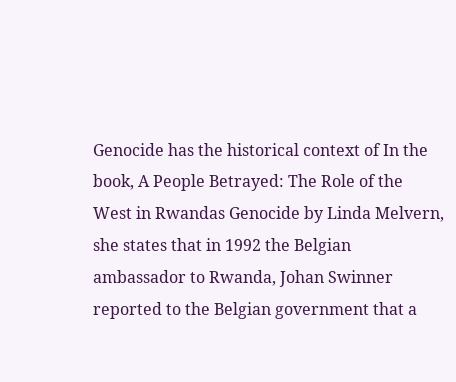Genocide has the historical context of In the book, A People Betrayed: The Role of the West in Rwandas Genocide by Linda Melvern, she states that in 1992 the Belgian ambassador to Rwanda, Johan Swinner reported to the Belgian government that a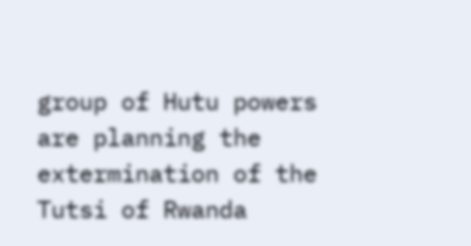group of Hutu powers are planning the extermination of the Tutsi of Rwanda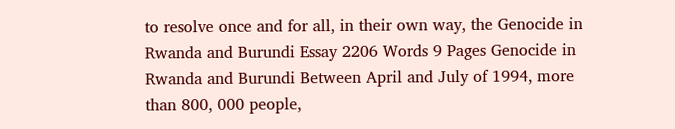to resolve once and for all, in their own way, the Genocide in Rwanda and Burundi Essay 2206 Words 9 Pages Genocide in Rwanda and Burundi Between April and July of 1994, more than 800, 000 people,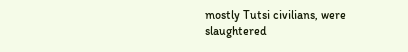mostly Tutsi civilians, were slaughtered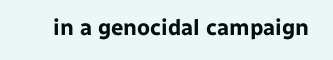in a genocidal campaign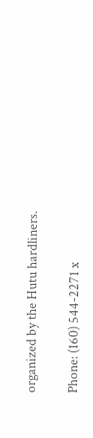organized by the Hutu hardliners.

Phone: (160) 544-2271 x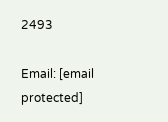2493

Email: [email protected]